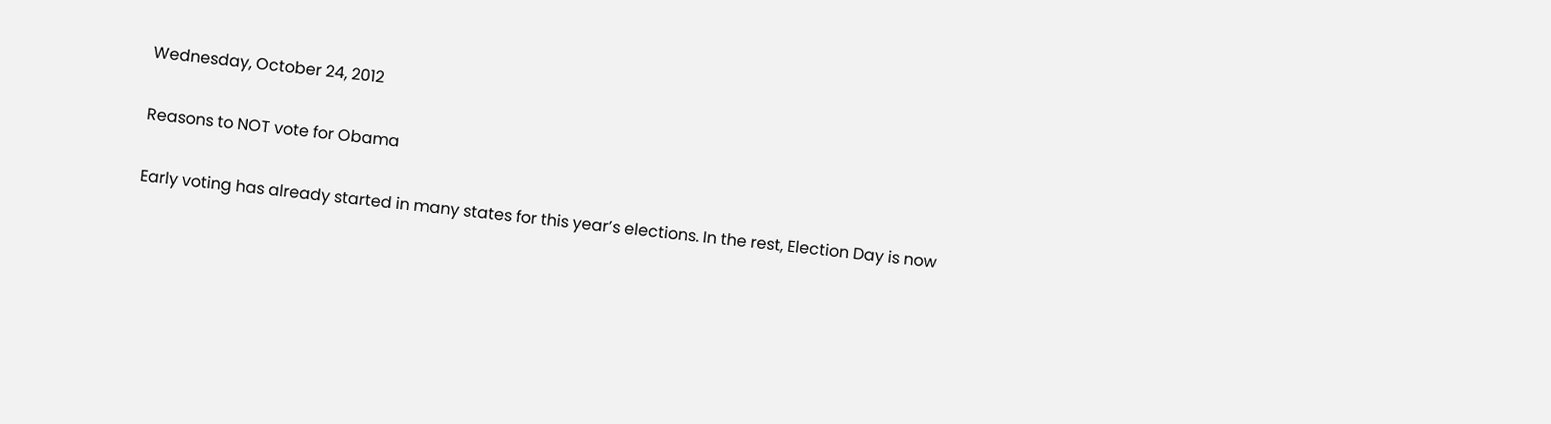Wednesday, October 24, 2012

Reasons to NOT vote for Obama

Early voting has already started in many states for this year’s elections. In the rest, Election Day is now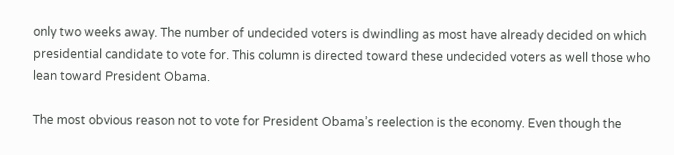only two weeks away. The number of undecided voters is dwindling as most have already decided on which presidential candidate to vote for. This column is directed toward these undecided voters as well those who lean toward President Obama.

The most obvious reason not to vote for President Obama’s reelection is the economy. Even though the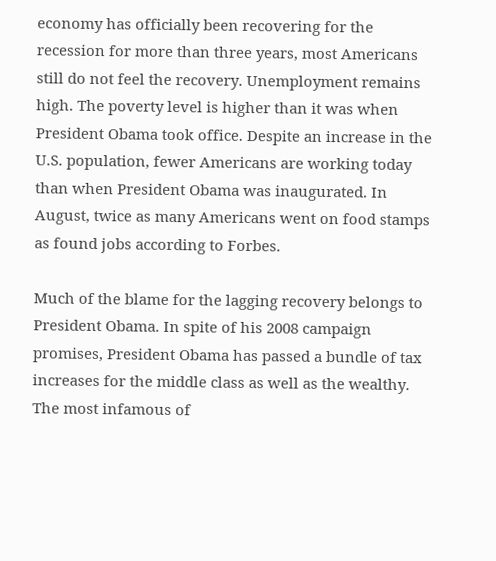economy has officially been recovering for the recession for more than three years, most Americans still do not feel the recovery. Unemployment remains high. The poverty level is higher than it was when President Obama took office. Despite an increase in the U.S. population, fewer Americans are working today than when President Obama was inaugurated. In August, twice as many Americans went on food stamps as found jobs according to Forbes.

Much of the blame for the lagging recovery belongs to President Obama. In spite of his 2008 campaign promises, President Obama has passed a bundle of tax increases for the middle class as well as the wealthy. The most infamous of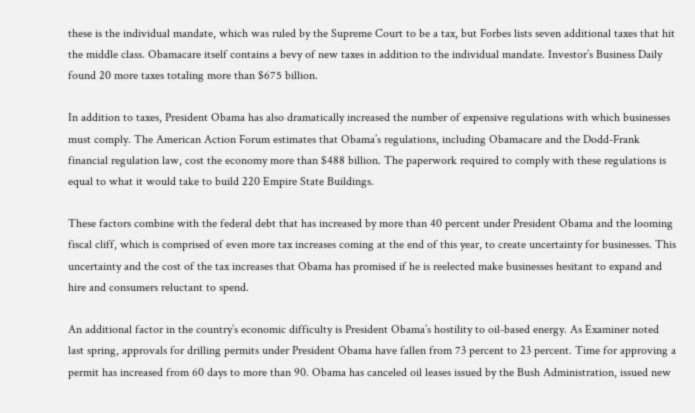these is the individual mandate, which was ruled by the Supreme Court to be a tax, but Forbes lists seven additional taxes that hit the middle class. Obamacare itself contains a bevy of new taxes in addition to the individual mandate. Investor’s Business Daily found 20 more taxes totaling more than $675 billion.

In addition to taxes, President Obama has also dramatically increased the number of expensive regulations with which businesses must comply. The American Action Forum estimates that Obama’s regulations, including Obamacare and the Dodd-Frank financial regulation law, cost the economy more than $488 billion. The paperwork required to comply with these regulations is equal to what it would take to build 220 Empire State Buildings.

These factors combine with the federal debt that has increased by more than 40 percent under President Obama and the looming fiscal cliff, which is comprised of even more tax increases coming at the end of this year, to create uncertainty for businesses. This uncertainty and the cost of the tax increases that Obama has promised if he is reelected make businesses hesitant to expand and hire and consumers reluctant to spend.

An additional factor in the country’s economic difficulty is President Obama’s hostility to oil-based energy. As Examiner noted last spring, approvals for drilling permits under President Obama have fallen from 73 percent to 23 percent. Time for approving a permit has increased from 60 days to more than 90. Obama has canceled oil leases issued by the Bush Administration, issued new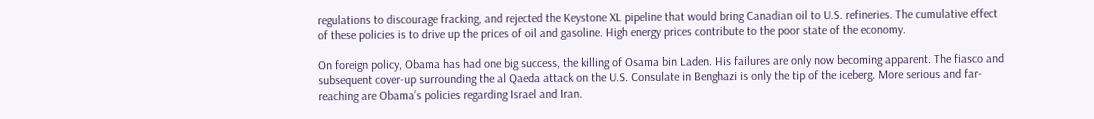regulations to discourage fracking, and rejected the Keystone XL pipeline that would bring Canadian oil to U.S. refineries. The cumulative effect of these policies is to drive up the prices of oil and gasoline. High energy prices contribute to the poor state of the economy.

On foreign policy, Obama has had one big success, the killing of Osama bin Laden. His failures are only now becoming apparent. The fiasco and subsequent cover-up surrounding the al Qaeda attack on the U.S. Consulate in Benghazi is only the tip of the iceberg. More serious and far-reaching are Obama’s policies regarding Israel and Iran.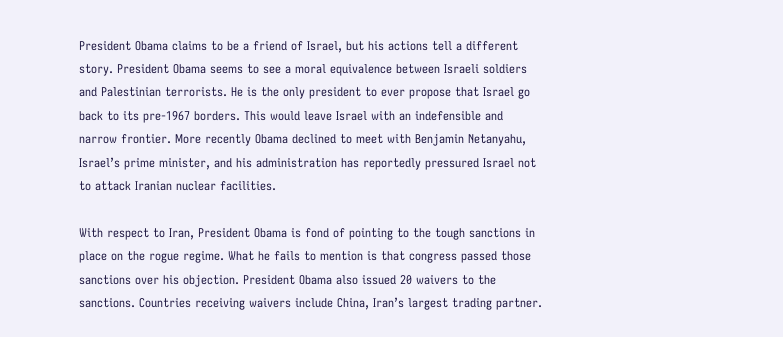President Obama claims to be a friend of Israel, but his actions tell a different story. President Obama seems to see a moral equivalence between Israeli soldiers and Palestinian terrorists. He is the only president to ever propose that Israel go back to its pre-1967 borders. This would leave Israel with an indefensible and narrow frontier. More recently Obama declined to meet with Benjamin Netanyahu, Israel’s prime minister, and his administration has reportedly pressured Israel not to attack Iranian nuclear facilities.

With respect to Iran, President Obama is fond of pointing to the tough sanctions in place on the rogue regime. What he fails to mention is that congress passed those sanctions over his objection. President Obama also issued 20 waivers to the sanctions. Countries receiving waivers include China, Iran’s largest trading partner.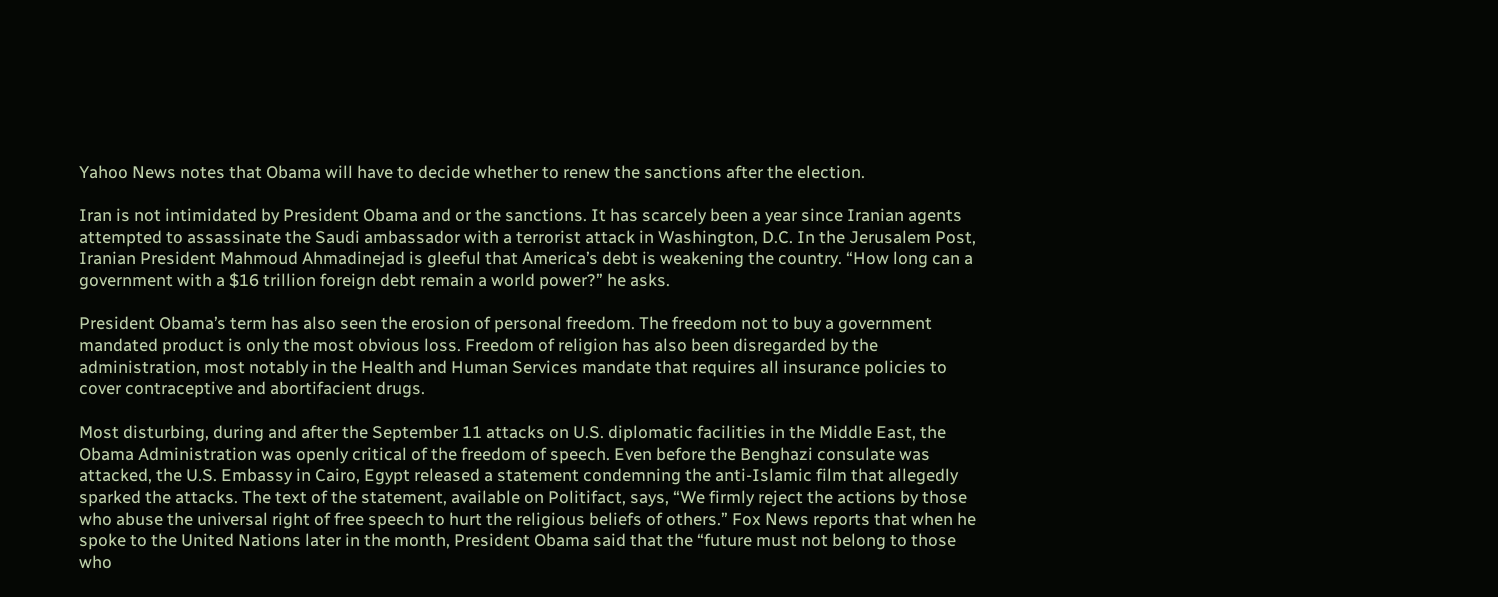Yahoo News notes that Obama will have to decide whether to renew the sanctions after the election.

Iran is not intimidated by President Obama and or the sanctions. It has scarcely been a year since Iranian agents attempted to assassinate the Saudi ambassador with a terrorist attack in Washington, D.C. In the Jerusalem Post, Iranian President Mahmoud Ahmadinejad is gleeful that America’s debt is weakening the country. “How long can a government with a $16 trillion foreign debt remain a world power?” he asks.

President Obama’s term has also seen the erosion of personal freedom. The freedom not to buy a government mandated product is only the most obvious loss. Freedom of religion has also been disregarded by the administration, most notably in the Health and Human Services mandate that requires all insurance policies to cover contraceptive and abortifacient drugs.

Most disturbing, during and after the September 11 attacks on U.S. diplomatic facilities in the Middle East, the Obama Administration was openly critical of the freedom of speech. Even before the Benghazi consulate was attacked, the U.S. Embassy in Cairo, Egypt released a statement condemning the anti-Islamic film that allegedly sparked the attacks. The text of the statement, available on Politifact, says, “We firmly reject the actions by those who abuse the universal right of free speech to hurt the religious beliefs of others.” Fox News reports that when he spoke to the United Nations later in the month, President Obama said that the “future must not belong to those who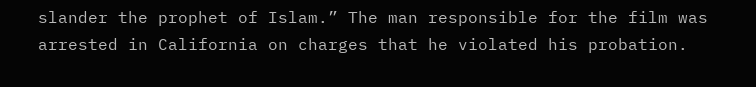slander the prophet of Islam.” The man responsible for the film was arrested in California on charges that he violated his probation.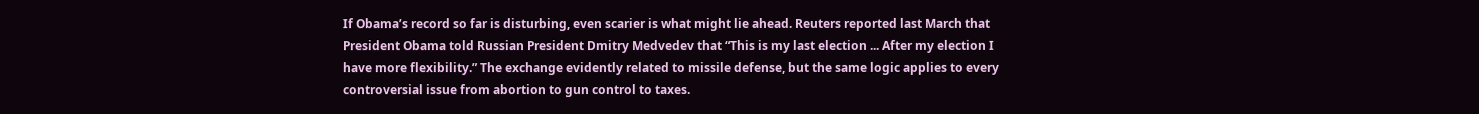If Obama’s record so far is disturbing, even scarier is what might lie ahead. Reuters reported last March that President Obama told Russian President Dmitry Medvedev that “This is my last election ... After my election I have more flexibility.” The exchange evidently related to missile defense, but the same logic applies to every controversial issue from abortion to gun control to taxes.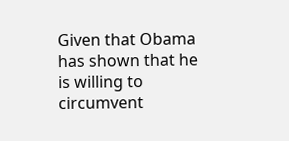Given that Obama has shown that he is willing to circumvent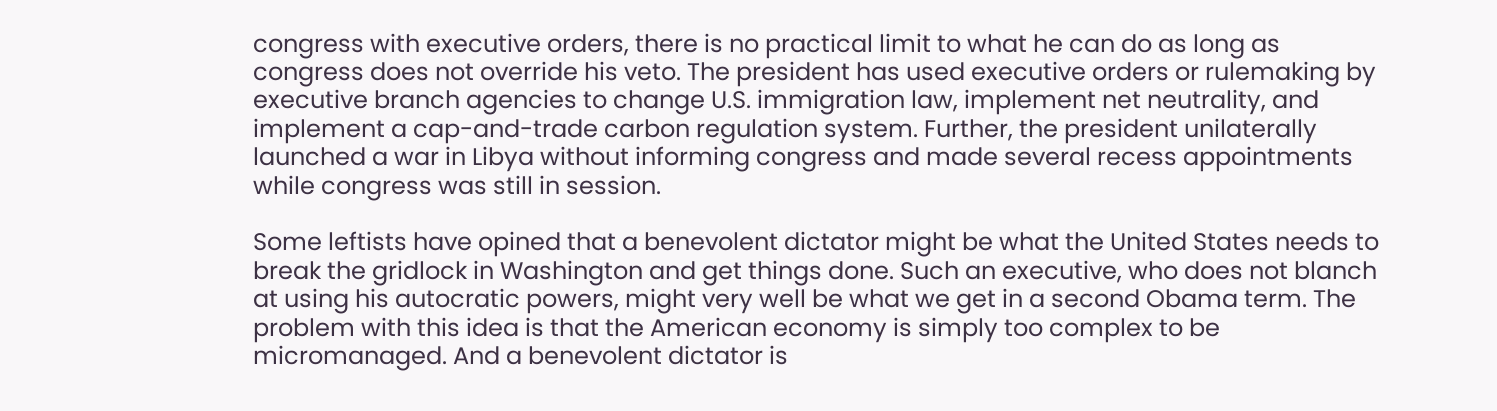congress with executive orders, there is no practical limit to what he can do as long as congress does not override his veto. The president has used executive orders or rulemaking by executive branch agencies to change U.S. immigration law, implement net neutrality, and implement a cap-and-trade carbon regulation system. Further, the president unilaterally launched a war in Libya without informing congress and made several recess appointments while congress was still in session.

Some leftists have opined that a benevolent dictator might be what the United States needs to break the gridlock in Washington and get things done. Such an executive, who does not blanch at using his autocratic powers, might very well be what we get in a second Obama term. The problem with this idea is that the American economy is simply too complex to be micromanaged. And a benevolent dictator is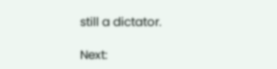still a dictator.

Next: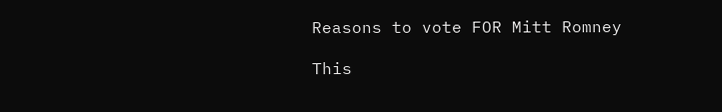Reasons to vote FOR Mitt Romney

This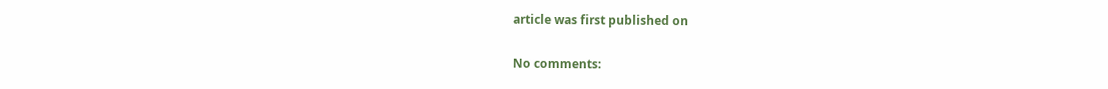article was first published on

No comments: